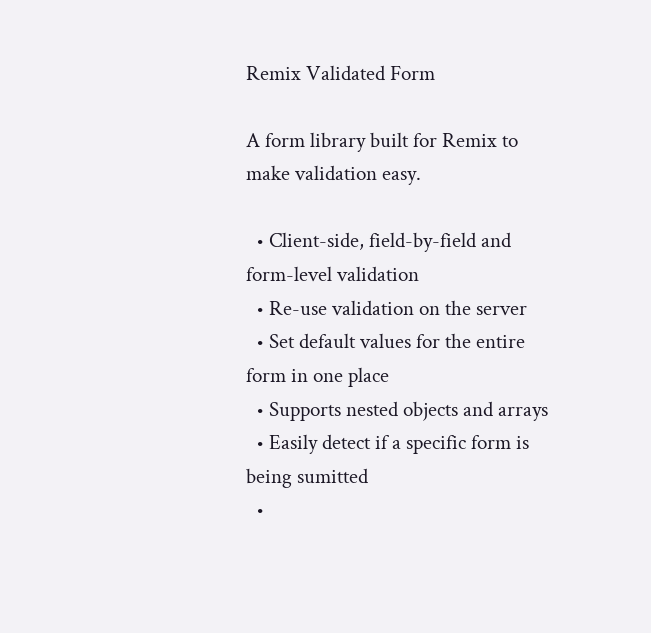Remix Validated Form

A form library built for Remix to make validation easy.

  • Client-side, field-by-field and form-level validation
  • Re-use validation on the server
  • Set default values for the entire form in one place
  • Supports nested objects and arrays
  • Easily detect if a specific form is being sumitted
  •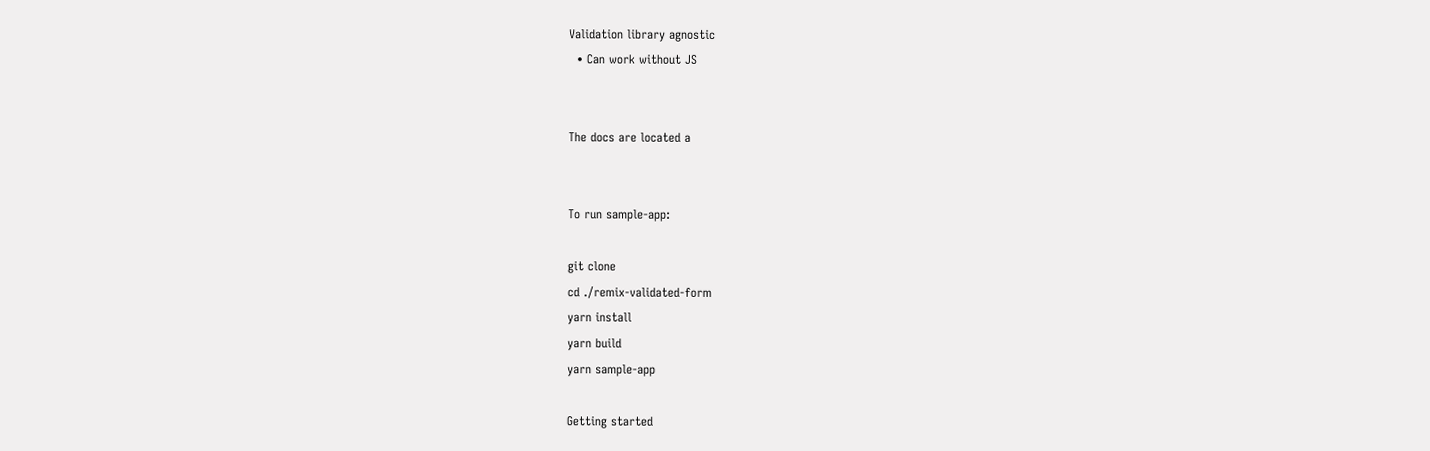Validation library agnostic
  • Can work without JS


The docs are located a


To run sample-app:

git clone
cd ./remix-validated-form
yarn install
yarn build
yarn sample-app

Getting started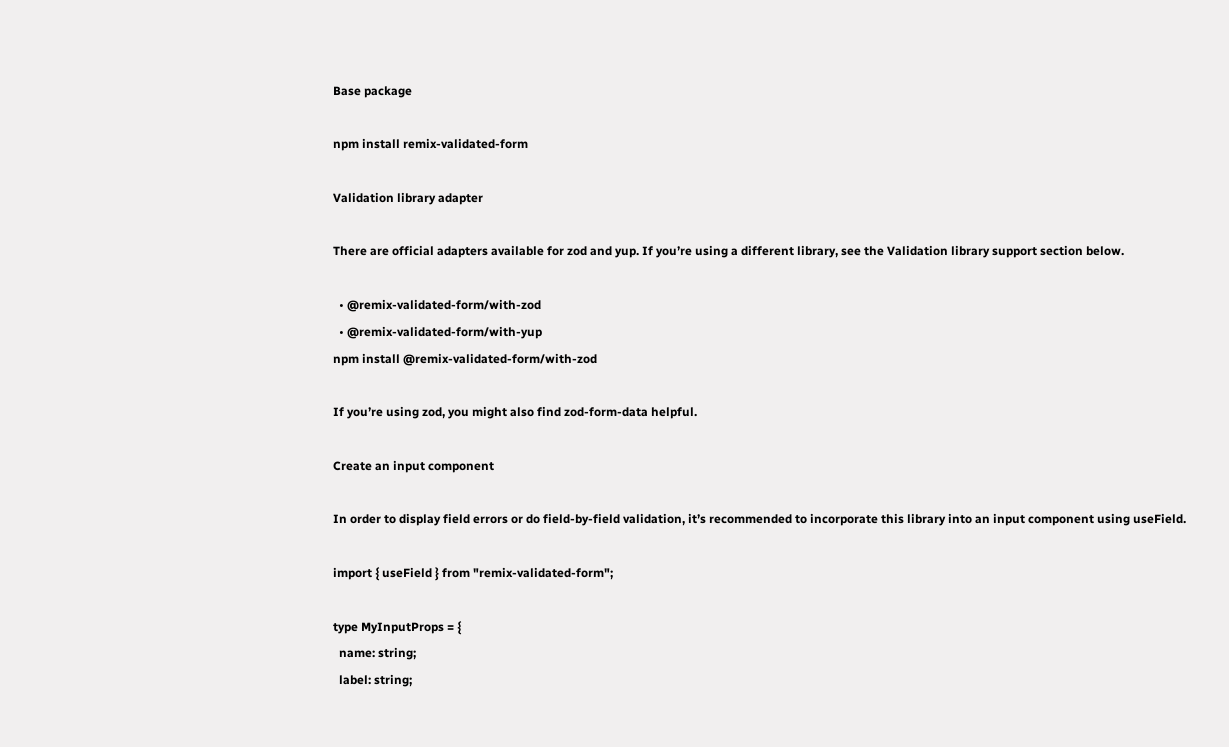Base package

npm install remix-validated-form

Validation library adapter

There are official adapters available for zod and yup. If you’re using a different library, see the Validation library support section below.

  • @remix-validated-form/with-zod
  • @remix-validated-form/with-yup
npm install @remix-validated-form/with-zod

If you’re using zod, you might also find zod-form-data helpful.

Create an input component

In order to display field errors or do field-by-field validation, it’s recommended to incorporate this library into an input component using useField.

import { useField } from "remix-validated-form";

type MyInputProps = {
  name: string;
  label: string;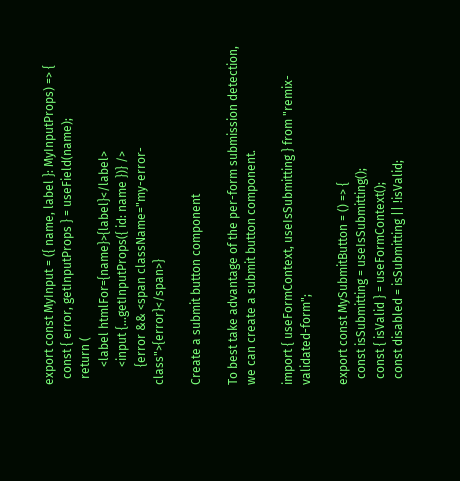export const MyInput = ({ name, label }: MyInputProps) => {
  const { error, getInputProps } = useField(name);
  return (
      <label htmlFor={name}>{label}</label>
      <input {...getInputProps({ id: name })} />
      {error && <span className="my-error-class">{error}</span>}

Create a submit button component

To best take advantage of the per-form submission detection, we can create a submit button component.

import { useFormContext, useIsSubmitting } from "remix-validated-form";

export const MySubmitButton = () => {
  const isSubmitting = useIsSubmitting();
  const { isValid } = useFormContext();
  const disabled = isSubmitting || !isValid;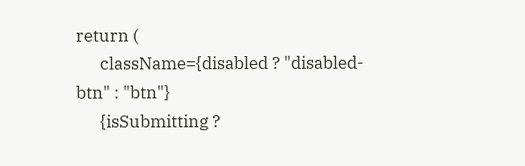return (
      className={disabled ? "disabled-btn" : "btn"}
      {isSubmitting ?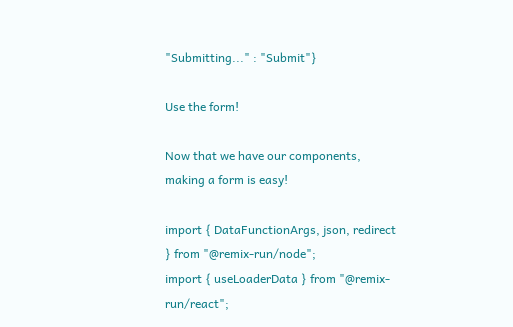"Submitting..." : "Submit"}

Use the form!

Now that we have our components, making a form is easy!

import { DataFunctionArgs, json, redirect } from "@remix-run/node";
import { useLoaderData } from "@remix-run/react";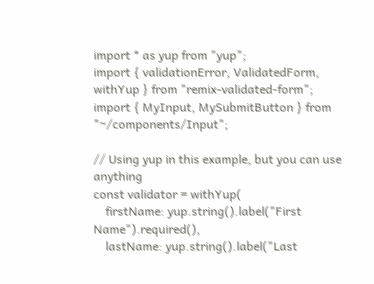import * as yup from "yup";
import { validationError, ValidatedForm, withYup } from "remix-validated-form";
import { MyInput, MySubmitButton } from "~/components/Input";

// Using yup in this example, but you can use anything
const validator = withYup(
    firstName: yup.string().label("First Name").required(),
    lastName: yup.string().label("Last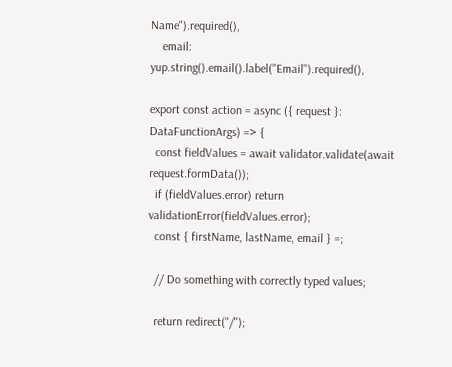Name").required(),
    email: yup.string().email().label("Email").required(),

export const action = async ({ request }: DataFunctionArgs) => {
  const fieldValues = await validator.validate(await request.formData());
  if (fieldValues.error) return validationError(fieldValues.error);
  const { firstName, lastName, email } =;

  // Do something with correctly typed values;

  return redirect("/");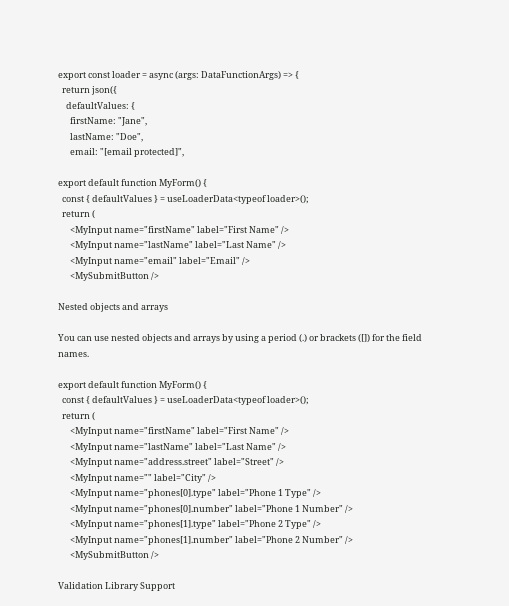export const loader = async (args: DataFunctionArgs) => {
  return json({
    defaultValues: {
      firstName: "Jane",
      lastName: "Doe",
      email: "[email protected]",

export default function MyForm() {
  const { defaultValues } = useLoaderData<typeof loader>();
  return (
      <MyInput name="firstName" label="First Name" />
      <MyInput name="lastName" label="Last Name" />
      <MyInput name="email" label="Email" />
      <MySubmitButton />

Nested objects and arrays

You can use nested objects and arrays by using a period (.) or brackets ([]) for the field names.

export default function MyForm() {
  const { defaultValues } = useLoaderData<typeof loader>();
  return (
      <MyInput name="firstName" label="First Name" />
      <MyInput name="lastName" label="Last Name" />
      <MyInput name="address.street" label="Street" />
      <MyInput name="" label="City" />
      <MyInput name="phones[0].type" label="Phone 1 Type" />
      <MyInput name="phones[0].number" label="Phone 1 Number" />
      <MyInput name="phones[1].type" label="Phone 2 Type" />
      <MyInput name="phones[1].number" label="Phone 2 Number" />
      <MySubmitButton />

Validation Library Support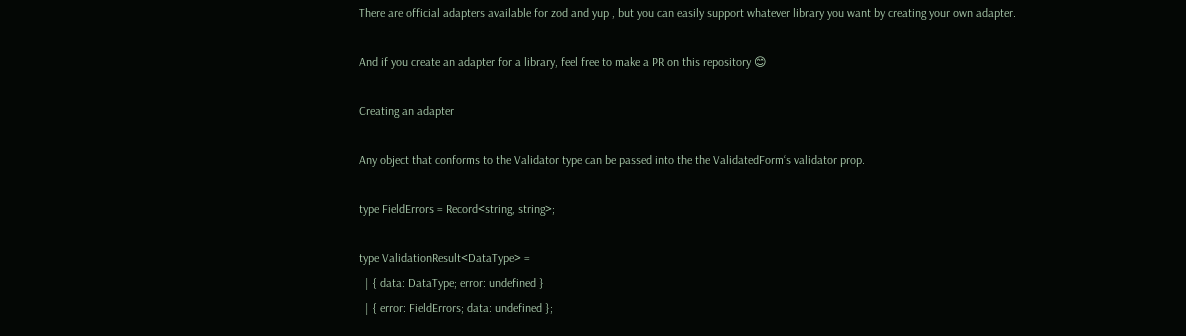There are official adapters available for zod and yup , but you can easily support whatever library you want by creating your own adapter.

And if you create an adapter for a library, feel free to make a PR on this repository 😊

Creating an adapter

Any object that conforms to the Validator type can be passed into the the ValidatedForm‘s validator prop.

type FieldErrors = Record<string, string>;

type ValidationResult<DataType> =
  | { data: DataType; error: undefined }
  | { error: FieldErrors; data: undefined };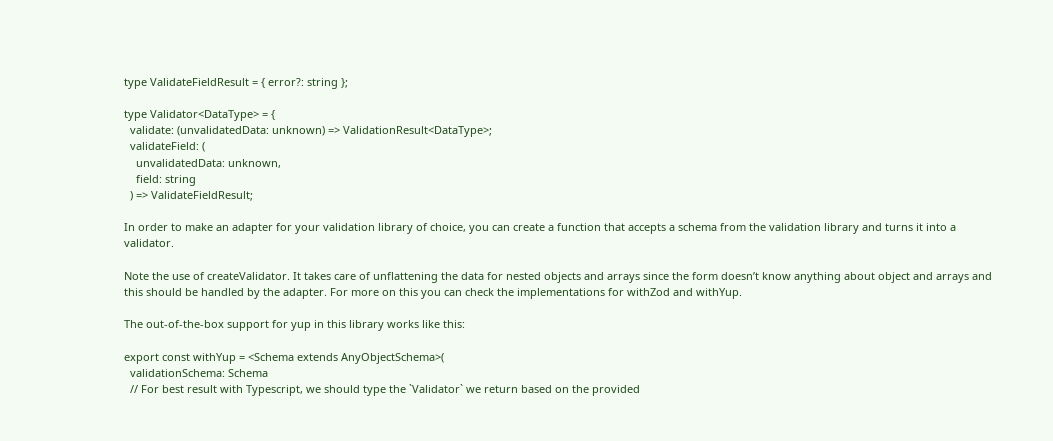type ValidateFieldResult = { error?: string };

type Validator<DataType> = {
  validate: (unvalidatedData: unknown) => ValidationResult<DataType>;
  validateField: (
    unvalidatedData: unknown,
    field: string
  ) => ValidateFieldResult;

In order to make an adapter for your validation library of choice, you can create a function that accepts a schema from the validation library and turns it into a validator.

Note the use of createValidator. It takes care of unflattening the data for nested objects and arrays since the form doesn’t know anything about object and arrays and this should be handled by the adapter. For more on this you can check the implementations for withZod and withYup.

The out-of-the-box support for yup in this library works like this:

export const withYup = <Schema extends AnyObjectSchema>(
  validationSchema: Schema
  // For best result with Typescript, we should type the `Validator` we return based on the provided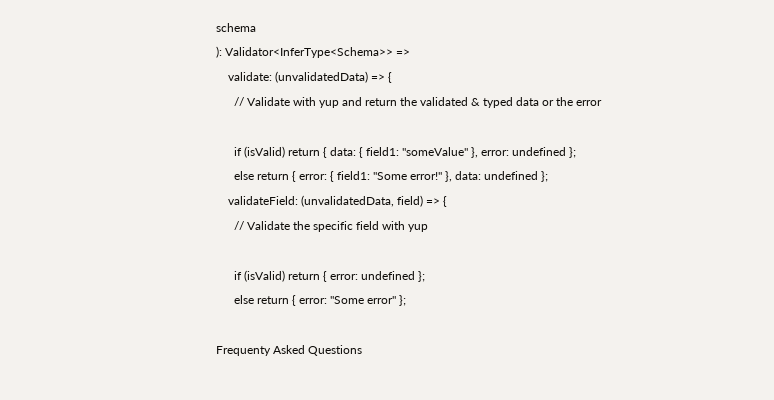schema
): Validator<InferType<Schema>> =>
    validate: (unvalidatedData) => {
      // Validate with yup and return the validated & typed data or the error

      if (isValid) return { data: { field1: "someValue" }, error: undefined };
      else return { error: { field1: "Some error!" }, data: undefined };
    validateField: (unvalidatedData, field) => {
      // Validate the specific field with yup

      if (isValid) return { error: undefined };
      else return { error: "Some error" };

Frequenty Asked Questions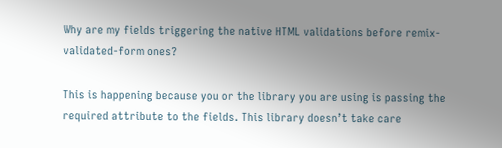Why are my fields triggering the native HTML validations before remix-validated-form ones?

This is happening because you or the library you are using is passing the required attribute to the fields. This library doesn’t take care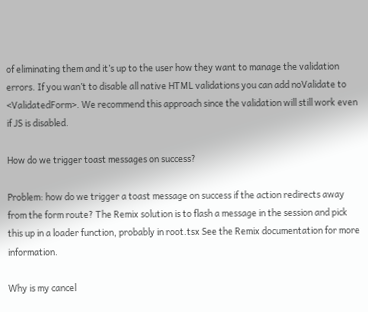of eliminating them and it’s up to the user how they want to manage the validation errors. If you wan’t to disable all native HTML validations you can add noValidate to <ValidatedForm>. We recommend this approach since the validation will still work even if JS is disabled.

How do we trigger toast messages on success?

Problem: how do we trigger a toast message on success if the action redirects away from the form route? The Remix solution is to flash a message in the session and pick this up in a loader function, probably in root.tsx See the Remix documentation for more information.

Why is my cancel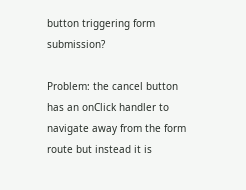button triggering form submission?

Problem: the cancel button has an onClick handler to navigate away from the form route but instead it is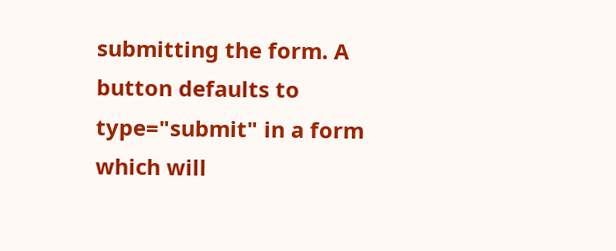submitting the form. A button defaults to type="submit" in a form which will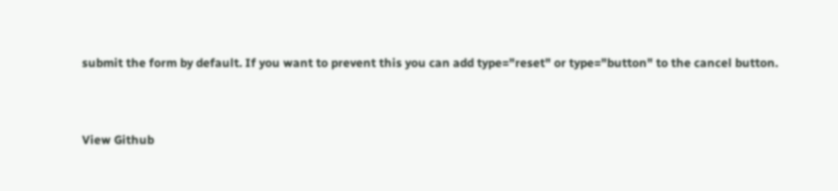submit the form by default. If you want to prevent this you can add type="reset" or type="button" to the cancel button.


View Github